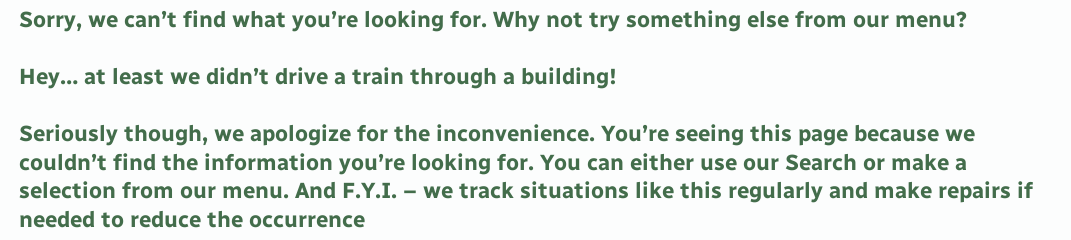Sorry, we can’t find what you’re looking for. Why not try something else from our menu?

Hey… at least we didn’t drive a train through a building!

Seriously though, we apologize for the inconvenience. You’re seeing this page because we couldn’t find the information you’re looking for. You can either use our Search or make a selection from our menu. And F.Y.I. – we track situations like this regularly and make repairs if needed to reduce the occurrence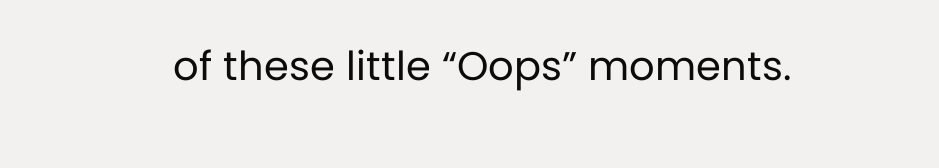of these little “Oops” moments.